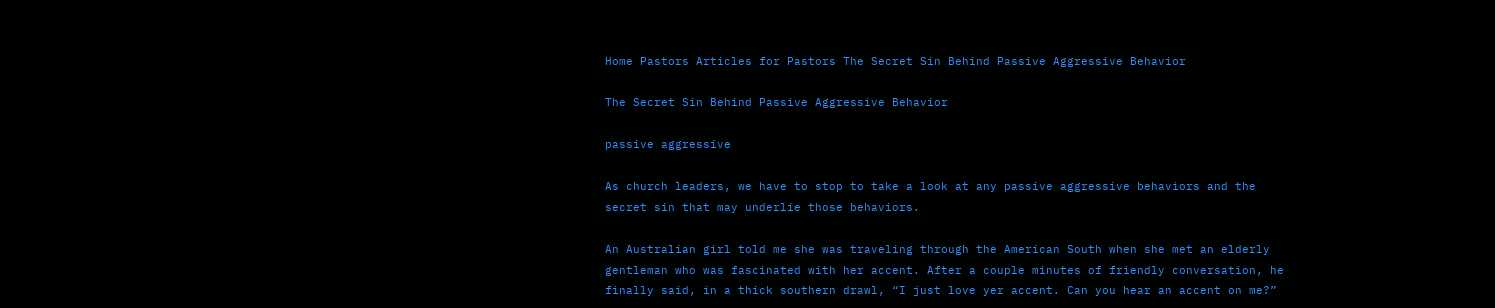Home Pastors Articles for Pastors The Secret Sin Behind Passive Aggressive Behavior

The Secret Sin Behind Passive Aggressive Behavior

passive aggressive

As church leaders, we have to stop to take a look at any passive aggressive behaviors and the secret sin that may underlie those behaviors.

An Australian girl told me she was traveling through the American South when she met an elderly gentleman who was fascinated with her accent. After a couple minutes of friendly conversation, he finally said, in a thick southern drawl, “I just love yer accent. Can you hear an accent on me?”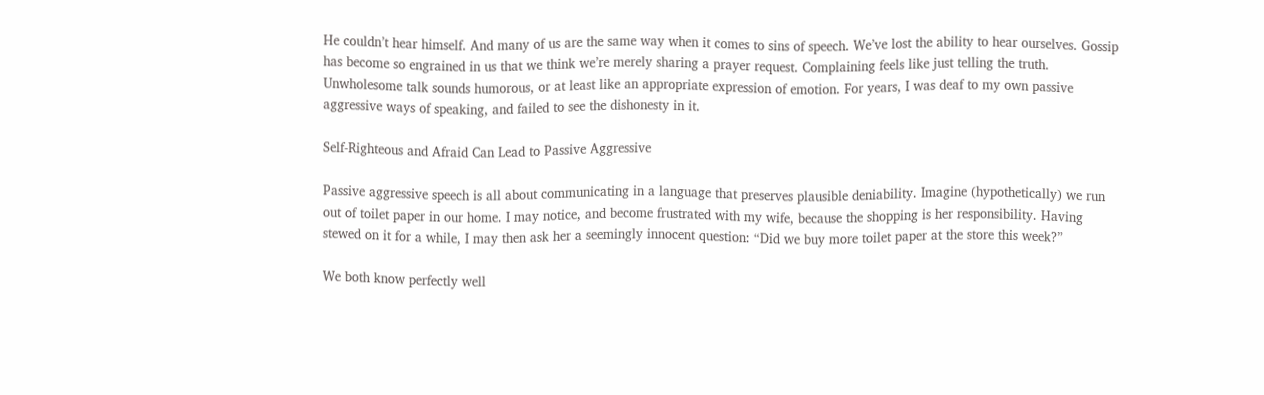He couldn’t hear himself. And many of us are the same way when it comes to sins of speech. We’ve lost the ability to hear ourselves. Gossip has become so engrained in us that we think we’re merely sharing a prayer request. Complaining feels like just telling the truth. Unwholesome talk sounds humorous, or at least like an appropriate expression of emotion. For years, I was deaf to my own passive aggressive ways of speaking, and failed to see the dishonesty in it.

Self-Righteous and Afraid Can Lead to Passive Aggressive

Passive aggressive speech is all about communicating in a language that preserves plausible deniability. Imagine (hypothetically) we run out of toilet paper in our home. I may notice, and become frustrated with my wife, because the shopping is her responsibility. Having stewed on it for a while, I may then ask her a seemingly innocent question: “Did we buy more toilet paper at the store this week?”

We both know perfectly well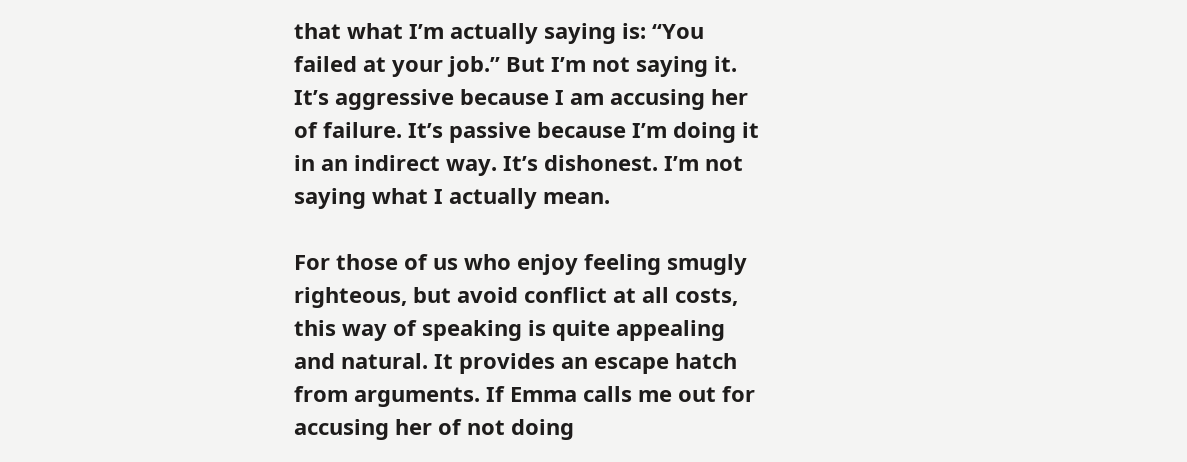that what I’m actually saying is: “You failed at your job.” But I’m not saying it. It’s aggressive because I am accusing her of failure. It’s passive because I’m doing it in an indirect way. It’s dishonest. I’m not saying what I actually mean.

For those of us who enjoy feeling smugly righteous, but avoid conflict at all costs, this way of speaking is quite appealing and natural. It provides an escape hatch from arguments. If Emma calls me out for accusing her of not doing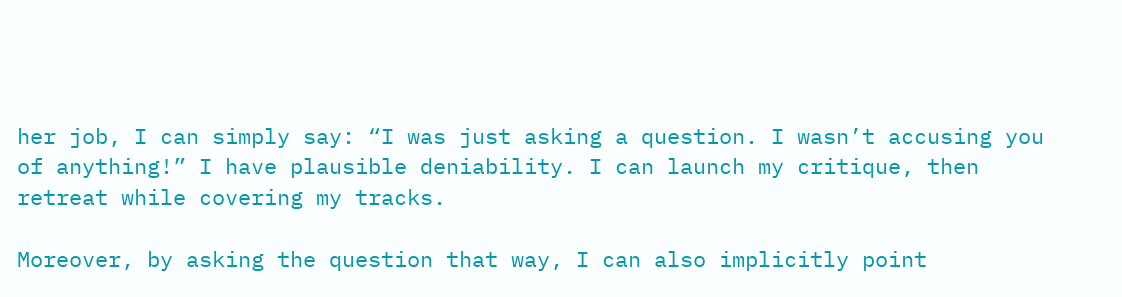her job, I can simply say: “I was just asking a question. I wasn’t accusing you of anything!” I have plausible deniability. I can launch my critique, then retreat while covering my tracks.

Moreover, by asking the question that way, I can also implicitly point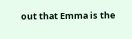out that Emma is the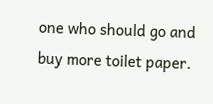one who should go and buy more toilet paper.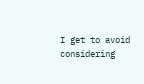I get to avoid considering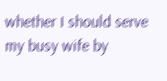whether I should serve my busy wife by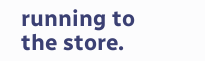running to the store.